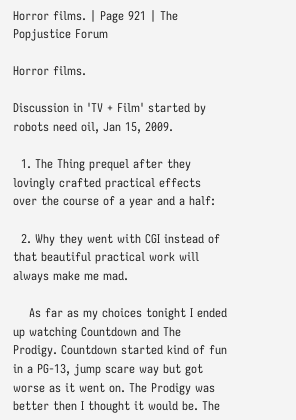Horror films. | Page 921 | The Popjustice Forum

Horror films.

Discussion in 'TV + Film' started by robots need oil, Jan 15, 2009.

  1. The Thing prequel after they lovingly crafted practical effects over the course of a year and a half:

  2. Why they went with CGI instead of that beautiful practical work will always make me mad.

    As far as my choices tonight I ended up watching Countdown and The Prodigy. Countdown started kind of fun in a PG-13, jump scare way but got worse as it went on. The Prodigy was better then I thought it would be. The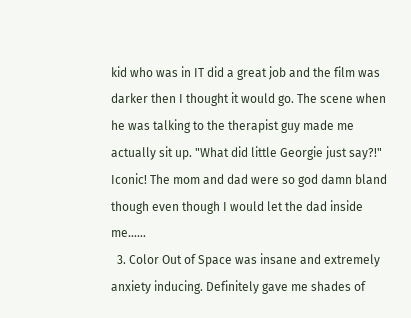kid who was in IT did a great job and the film was darker then I thought it would go. The scene when he was talking to the therapist guy made me actually sit up. "What did little Georgie just say?!" Iconic! The mom and dad were so god damn bland though even though I would let the dad inside me......
  3. Color Out of Space was insane and extremely anxiety inducing. Definitely gave me shades of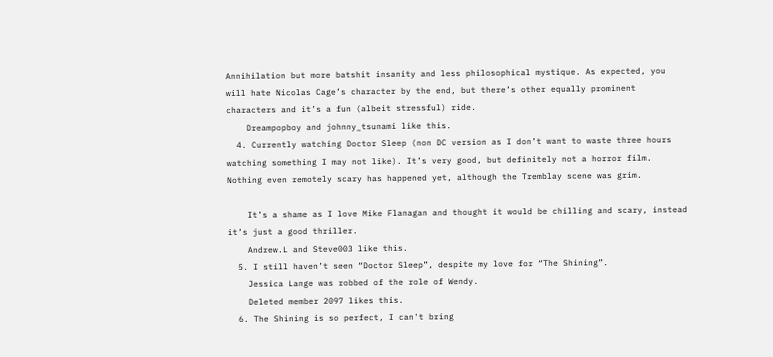Annihilation but more batshit insanity and less philosophical mystique. As expected, you will hate Nicolas Cage’s character by the end, but there’s other equally prominent characters and it’s a fun (albeit stressful) ride.
    Dreampopboy and johnny_tsunami like this.
  4. Currently watching Doctor Sleep (non DC version as I don’t want to waste three hours watching something I may not like). It’s very good, but definitely not a horror film. Nothing even remotely scary has happened yet, although the Tremblay scene was grim.

    It’s a shame as I love Mike Flanagan and thought it would be chilling and scary, instead it’s just a good thriller.
    Andrew.L and Steve003 like this.
  5. I still haven’t seen “Doctor Sleep”, despite my love for “The Shining”.
    Jessica Lange was robbed of the role of Wendy.
    Deleted member 2097 likes this.
  6. The Shining is so perfect, I can't bring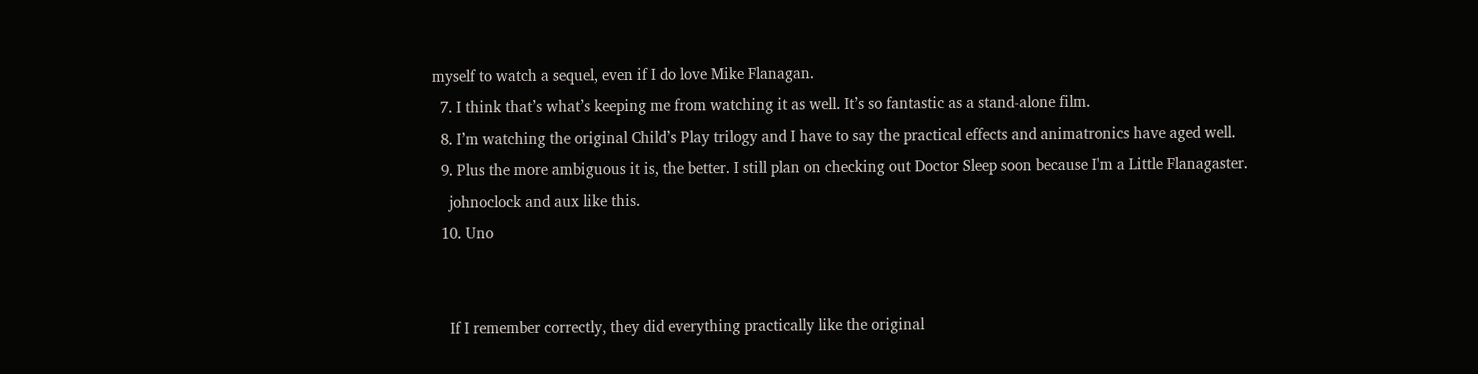myself to watch a sequel, even if I do love Mike Flanagan.
  7. I think that’s what’s keeping me from watching it as well. It’s so fantastic as a stand-alone film.
  8. I’m watching the original Child’s Play trilogy and I have to say the practical effects and animatronics have aged well.
  9. Plus the more ambiguous it is, the better. I still plan on checking out Doctor Sleep soon because I'm a Little Flanagaster.
    johnoclock and aux like this.
  10. Uno


    If I remember correctly, they did everything practically like the original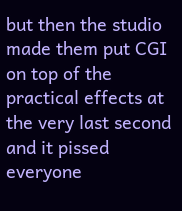but then the studio made them put CGI on top of the practical effects at the very last second and it pissed everyone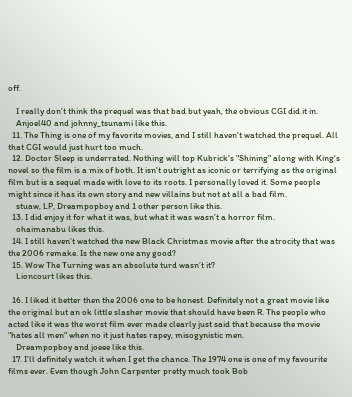off.

    I really don’t think the prequel was that bad but yeah, the obvious CGI did it in.
    Anjoel40 and johnny_tsunami like this.
  11. The Thing is one of my favorite movies, and I still haven't watched the prequel. All that CGI would just hurt too much.
  12. Doctor Sleep is underrated. Nothing will top Kubrick's "Shining" along with King's novel so the film is a mix of both. It isn't outright as iconic or terrifying as the original film but is a sequel made with love to its roots. I personally loved it. Some people might since it has its own story and new villains but not at all a bad film.
    stuaw, LP, Dreampopboy and 1 other person like this.
  13. I did enjoy it for what it was, but what it was wasn’t a horror film.
    ohaimanabu likes this.
  14. I still haven’t watched the new Black Christmas movie after the atrocity that was the 2006 remake. Is the new one any good?
  15. Wow The Turning was an absolute turd wasn’t it?
    Lioncourt likes this.

  16. I liked it better then the 2006 one to be honest. Definitely not a great movie like the original but an ok little slasher movie that should have been R. The people who acted like it was the worst film ever made clearly just said that because the movie "hates all men" when no it just hates rapey, misogynistic men.
    Dreampopboy and joeee like this.
  17. I’ll definitely watch it when I get the chance. The 1974 one is one of my favourite films ever. Even though John Carpenter pretty much took Bob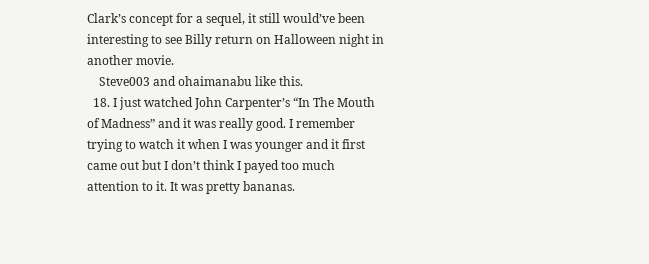Clark’s concept for a sequel, it still would’ve been interesting to see Billy return on Halloween night in another movie.
    Steve003 and ohaimanabu like this.
  18. I just watched John Carpenter’s “In The Mouth of Madness” and it was really good. I remember trying to watch it when I was younger and it first came out but I don’t think I payed too much attention to it. It was pretty bananas.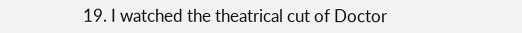19. I watched the theatrical cut of Doctor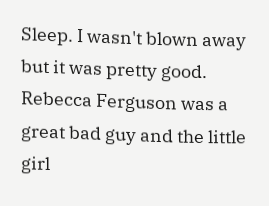Sleep. I wasn't blown away but it was pretty good. Rebecca Ferguson was a great bad guy and the little girl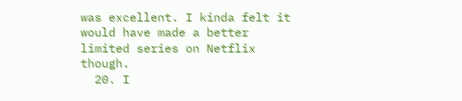was excellent. I kinda felt it would have made a better limited series on Netflix though.
  20. I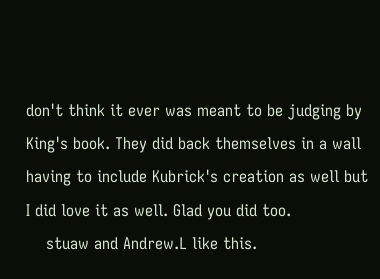don't think it ever was meant to be judging by King's book. They did back themselves in a wall having to include Kubrick's creation as well but I did love it as well. Glad you did too.
    stuaw and Andrew.L like this.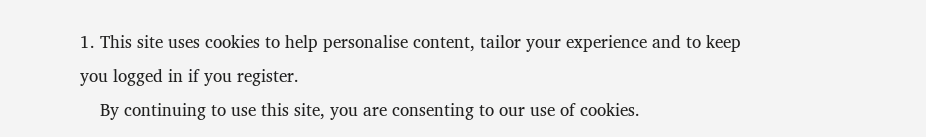1. This site uses cookies to help personalise content, tailor your experience and to keep you logged in if you register.
    By continuing to use this site, you are consenting to our use of cookies.